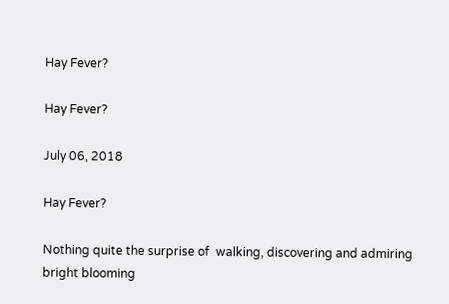Hay Fever?

Hay Fever?

July 06, 2018

Hay Fever?

Nothing quite the surprise of  walking, discovering and admiring bright blooming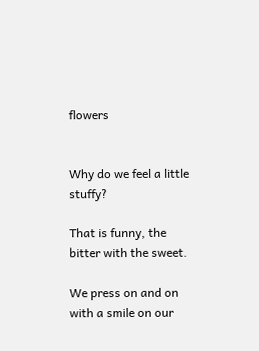flowers


Why do we feel a little stuffy?

That is funny, the bitter with the sweet.

We press on and on with a smile on our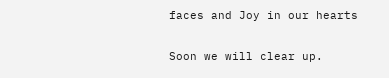faces and Joy in our hearts

Soon we will clear up.